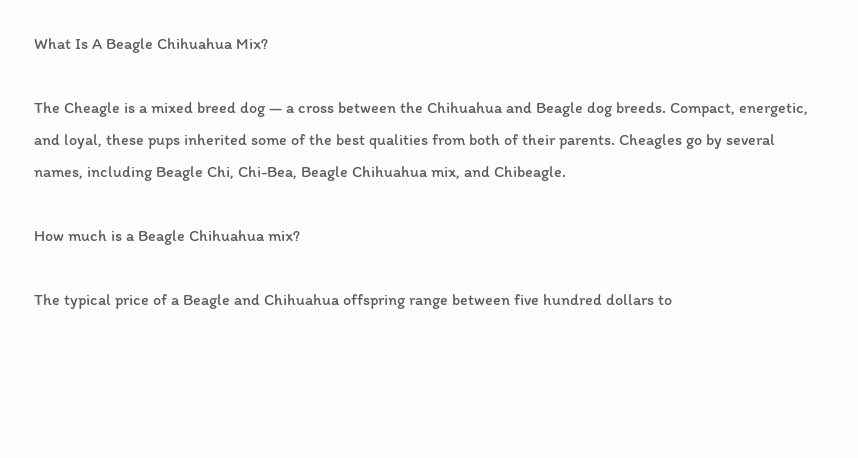What Is A Beagle Chihuahua Mix?

The Cheagle is a mixed breed dog — a cross between the Chihuahua and Beagle dog breeds. Compact, energetic, and loyal, these pups inherited some of the best qualities from both of their parents. Cheagles go by several names, including Beagle Chi, Chi-Bea, Beagle Chihuahua mix, and Chibeagle.

How much is a Beagle Chihuahua mix?

The typical price of a Beagle and Chihuahua offspring range between five hundred dollars to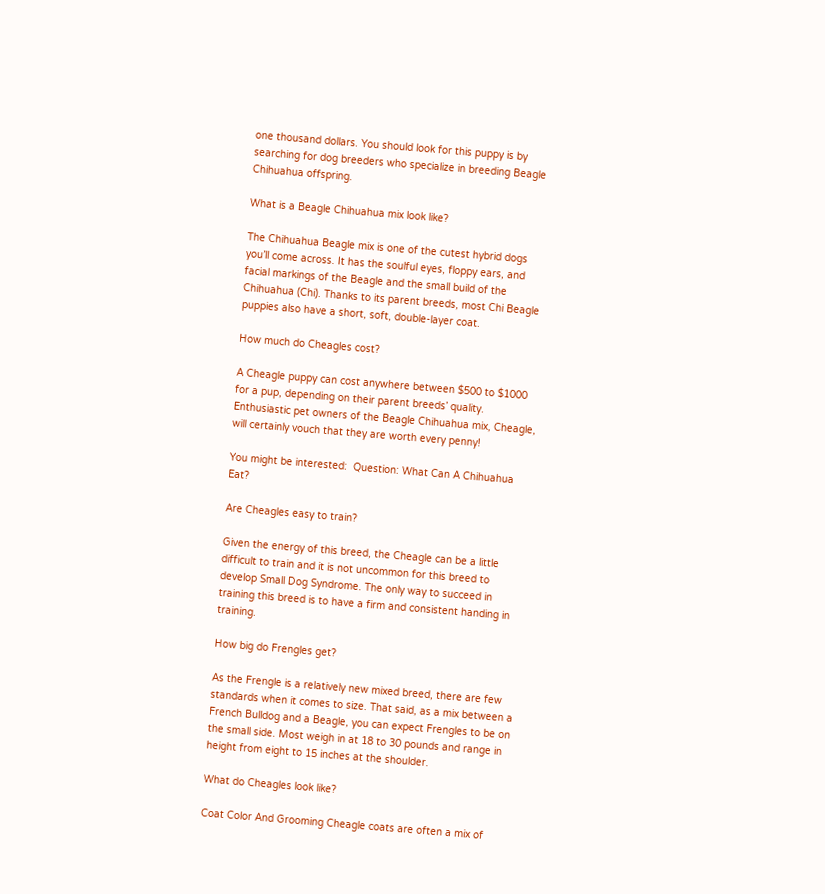one thousand dollars. You should look for this puppy is by searching for dog breeders who specialize in breeding Beagle Chihuahua offspring.

What is a Beagle Chihuahua mix look like?

The Chihuahua Beagle mix is one of the cutest hybrid dogs you’ll come across. It has the soulful eyes, floppy ears, and facial markings of the Beagle and the small build of the Chihuahua (Chi). Thanks to its parent breeds, most Chi Beagle puppies also have a short, soft, double-layer coat.

How much do Cheagles cost?

A Cheagle puppy can cost anywhere between $500 to $1000 for a pup, depending on their parent breeds’ quality. Enthusiastic pet owners of the Beagle Chihuahua mix, Cheagle, will certainly vouch that they are worth every penny!

You might be interested:  Question: What Can A Chihuahua Eat?

Are Cheagles easy to train?

Given the energy of this breed, the Cheagle can be a little difficult to train and it is not uncommon for this breed to develop Small Dog Syndrome. The only way to succeed in training this breed is to have a firm and consistent handing in training.

How big do Frengles get?

As the Frengle is a relatively new mixed breed, there are few standards when it comes to size. That said, as a mix between a French Bulldog and a Beagle, you can expect Frengles to be on the small side. Most weigh in at 18 to 30 pounds and range in height from eight to 15 inches at the shoulder.

What do Cheagles look like?

Coat Color And Grooming Cheagle coats are often a mix of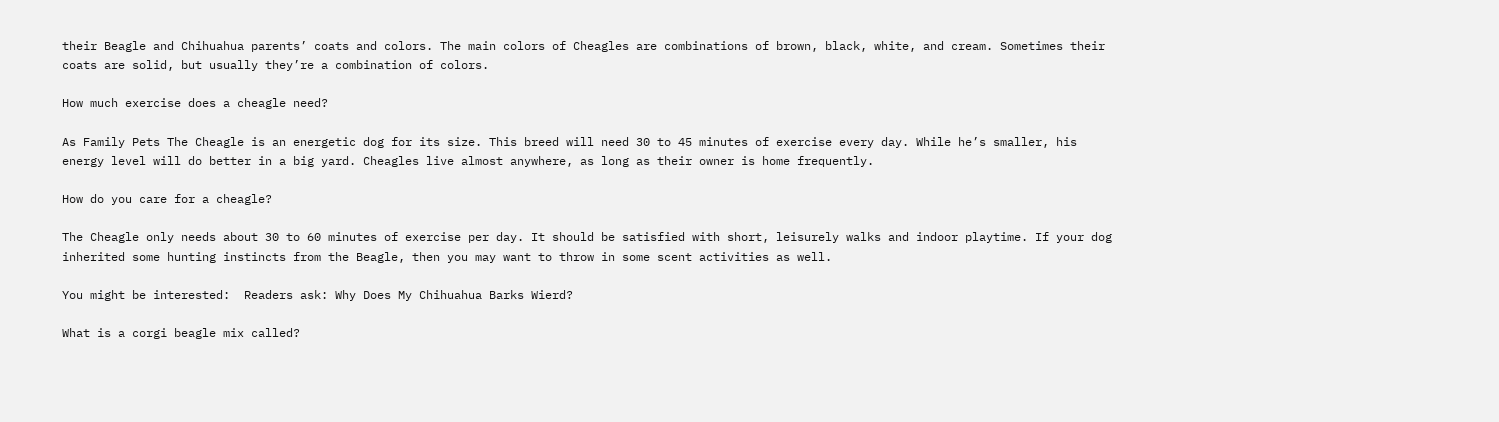their Beagle and Chihuahua parents’ coats and colors. The main colors of Cheagles are combinations of brown, black, white, and cream. Sometimes their coats are solid, but usually they’re a combination of colors.

How much exercise does a cheagle need?

As Family Pets The Cheagle is an energetic dog for its size. This breed will need 30 to 45 minutes of exercise every day. While he’s smaller, his energy level will do better in a big yard. Cheagles live almost anywhere, as long as their owner is home frequently.

How do you care for a cheagle?

The Cheagle only needs about 30 to 60 minutes of exercise per day. It should be satisfied with short, leisurely walks and indoor playtime. If your dog inherited some hunting instincts from the Beagle, then you may want to throw in some scent activities as well.

You might be interested:  Readers ask: Why Does My Chihuahua Barks Wierd?

What is a corgi beagle mix called?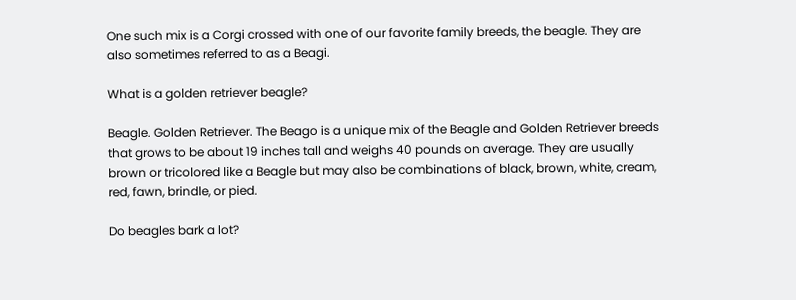One such mix is a Corgi crossed with one of our favorite family breeds, the beagle. They are also sometimes referred to as a Beagi.

What is a golden retriever beagle?

Beagle. Golden Retriever. The Beago is a unique mix of the Beagle and Golden Retriever breeds that grows to be about 19 inches tall and weighs 40 pounds on average. They are usually brown or tricolored like a Beagle but may also be combinations of black, brown, white, cream, red, fawn, brindle, or pied.

Do beagles bark a lot?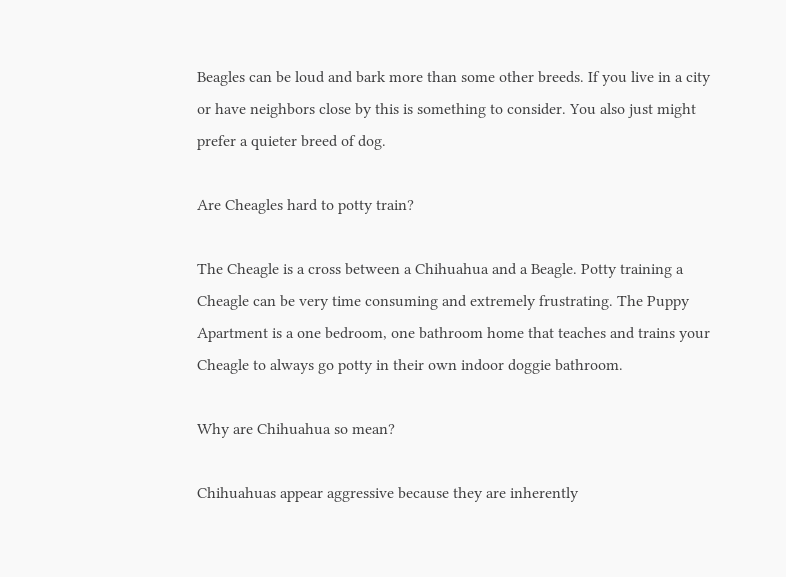Beagles can be loud and bark more than some other breeds. If you live in a city or have neighbors close by this is something to consider. You also just might prefer a quieter breed of dog.

Are Cheagles hard to potty train?

The Cheagle is a cross between a Chihuahua and a Beagle. Potty training a Cheagle can be very time consuming and extremely frustrating. The Puppy Apartment is a one bedroom, one bathroom home that teaches and trains your Cheagle to always go potty in their own indoor doggie bathroom.

Why are Chihuahua so mean?

Chihuahuas appear aggressive because they are inherently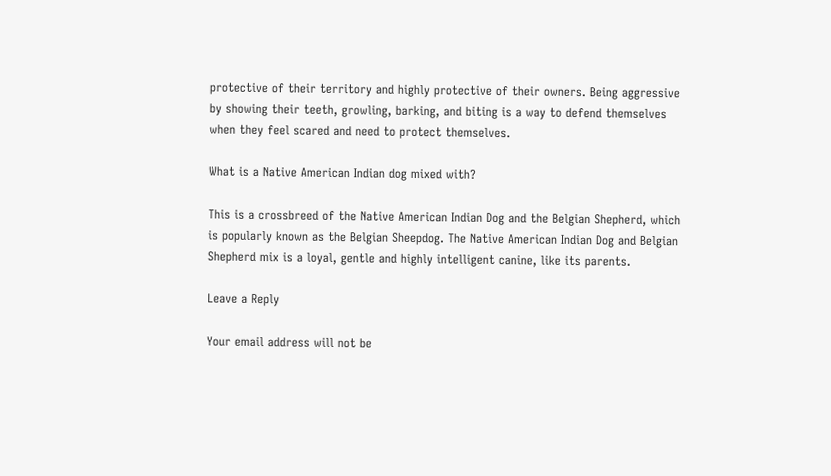protective of their territory and highly protective of their owners. Being aggressive by showing their teeth, growling, barking, and biting is a way to defend themselves when they feel scared and need to protect themselves.

What is a Native American Indian dog mixed with?

This is a crossbreed of the Native American Indian Dog and the Belgian Shepherd, which is popularly known as the Belgian Sheepdog. The Native American Indian Dog and Belgian Shepherd mix is a loyal, gentle and highly intelligent canine, like its parents.

Leave a Reply

Your email address will not be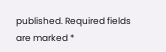published. Required fields are marked *